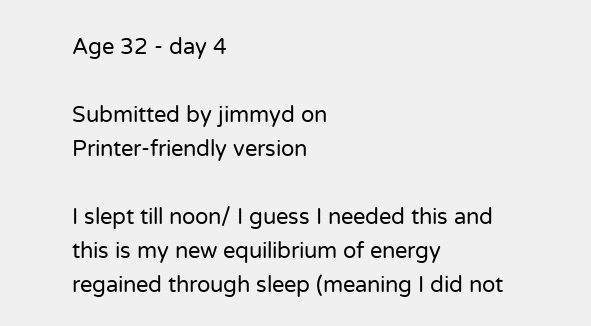Age 32 - day 4

Submitted by jimmyd on
Printer-friendly version

I slept till noon/ I guess I needed this and this is my new equilibrium of energy regained through sleep (meaning I did not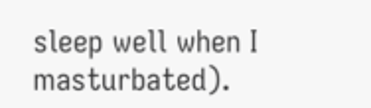sleep well when I masturbated).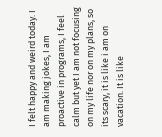I felt happy and weird today. I am making jokes, I am proactive in programs, I feel calm but yet I am not focusing on my life nor on my plans, so its scary, it is like i am on vacation. It is like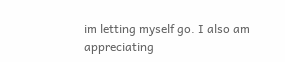im letting myself go. I also am appreciating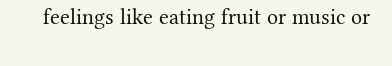feelings like eating fruit or music or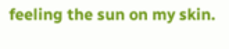feeling the sun on my skin.